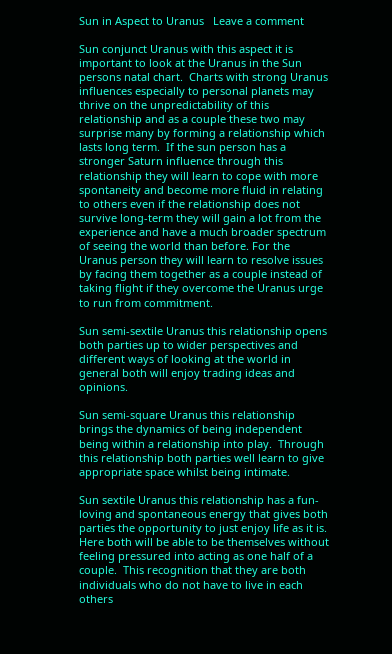Sun in Aspect to Uranus   Leave a comment

Sun conjunct Uranus with this aspect it is important to look at the Uranus in the Sun persons natal chart.  Charts with strong Uranus influences especially to personal planets may thrive on the unpredictability of this relationship and as a couple these two may surprise many by forming a relationship which lasts long term.  If the sun person has a stronger Saturn influence through this relationship they will learn to cope with more spontaneity and become more fluid in relating to others even if the relationship does not survive long-term they will gain a lot from the experience and have a much broader spectrum of seeing the world than before. For the Uranus person they will learn to resolve issues by facing them together as a couple instead of taking flight if they overcome the Uranus urge to run from commitment.

Sun semi-sextile Uranus this relationship opens both parties up to wider perspectives and different ways of looking at the world in general both will enjoy trading ideas and opinions.

Sun semi-square Uranus this relationship brings the dynamics of being independent being within a relationship into play.  Through this relationship both parties well learn to give appropriate space whilst being intimate.

Sun sextile Uranus this relationship has a fun-loving and spontaneous energy that gives both parties the opportunity to just enjoy life as it is.  Here both will be able to be themselves without feeling pressured into acting as one half of a couple.  This recognition that they are both individuals who do not have to live in each others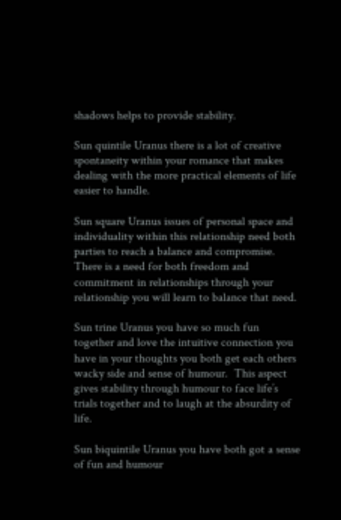shadows helps to provide stability.

Sun quintile Uranus there is a lot of creative spontaneity within your romance that makes dealing with the more practical elements of life easier to handle.

Sun square Uranus issues of personal space and individuality within this relationship need both parties to reach a balance and compromise.  There is a need for both freedom and commitment in relationships through your relationship you will learn to balance that need.

Sun trine Uranus you have so much fun together and love the intuitive connection you have in your thoughts you both get each others wacky side and sense of humour.  This aspect gives stability through humour to face life’s trials together and to laugh at the absurdity of life.

Sun biquintile Uranus you have both got a sense of fun and humour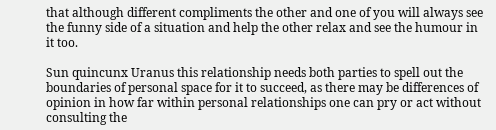that although different compliments the other and one of you will always see the funny side of a situation and help the other relax and see the humour in it too.

Sun quincunx Uranus this relationship needs both parties to spell out the boundaries of personal space for it to succeed, as there may be differences of opinion in how far within personal relationships one can pry or act without consulting the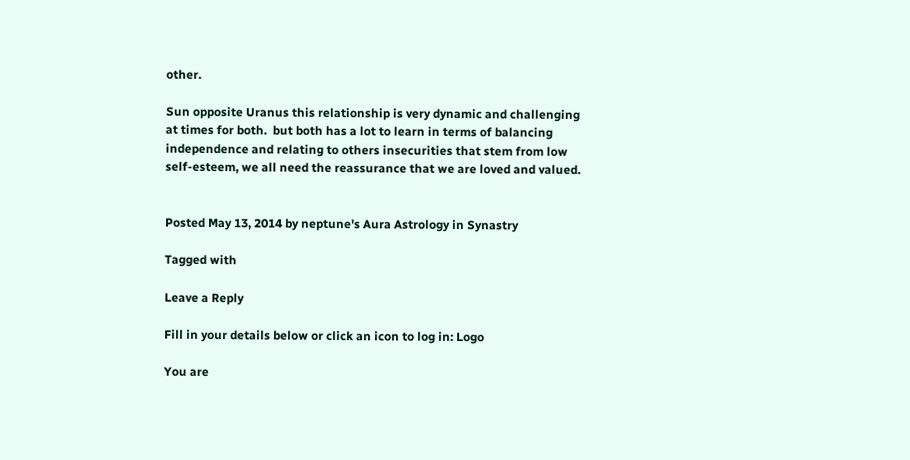other.

Sun opposite Uranus this relationship is very dynamic and challenging at times for both.  but both has a lot to learn in terms of balancing independence and relating to others insecurities that stem from low self-esteem, we all need the reassurance that we are loved and valued.


Posted May 13, 2014 by neptune's Aura Astrology in Synastry

Tagged with

Leave a Reply

Fill in your details below or click an icon to log in: Logo

You are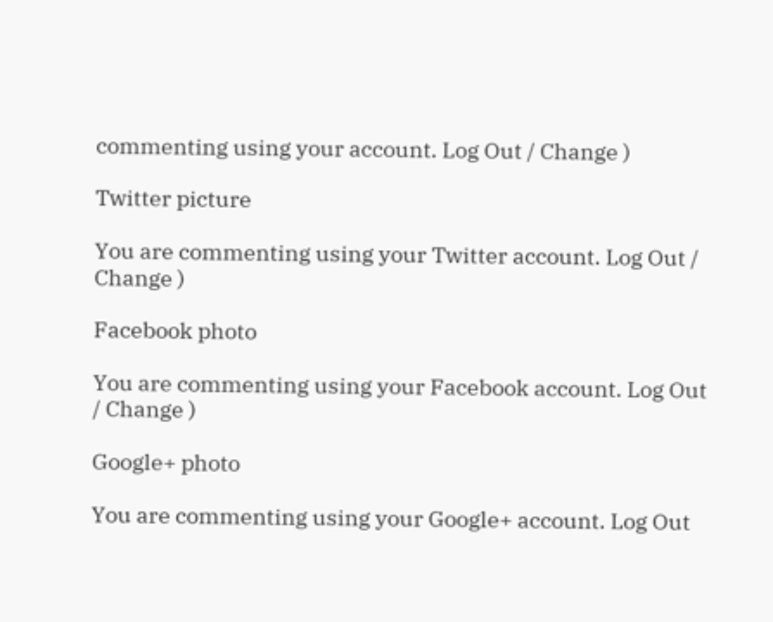commenting using your account. Log Out / Change )

Twitter picture

You are commenting using your Twitter account. Log Out / Change )

Facebook photo

You are commenting using your Facebook account. Log Out / Change )

Google+ photo

You are commenting using your Google+ account. Log Out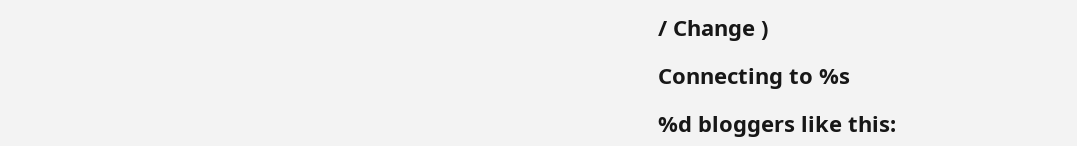/ Change )

Connecting to %s

%d bloggers like this: